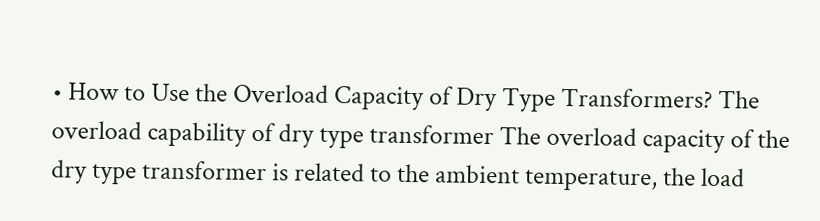• How to Use the Overload Capacity of Dry Type Transformers? The overload capability of dry type transformer The overload capacity of the dry type transformer is related to the ambient temperature, the load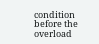condition before the overload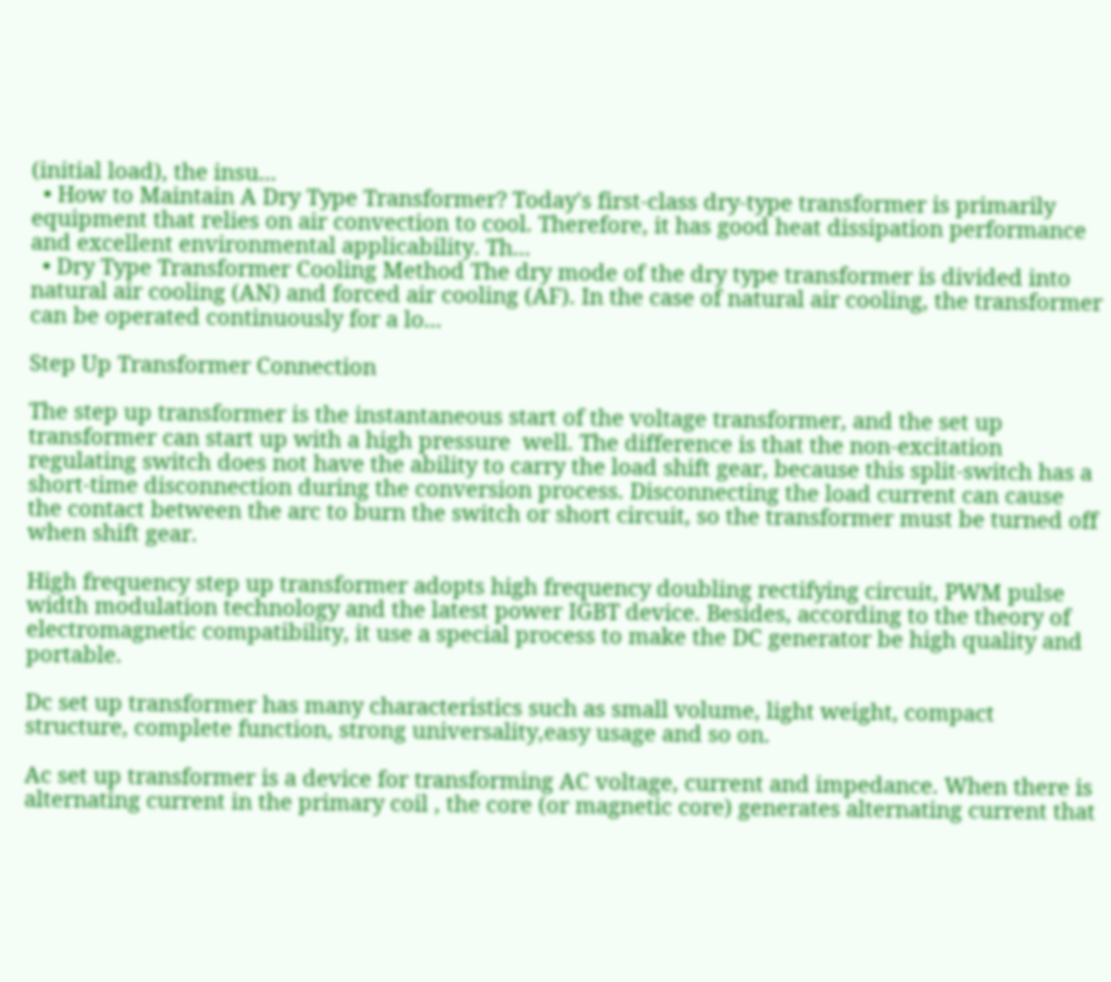(initial load), the insu...
  • How to Maintain A Dry Type Transformer? Today's first-class dry-type transformer is primarily equipment that relies on air convection to cool. Therefore, it has good heat dissipation performance and excellent environmental applicability. Th...
  • Dry Type Transformer Cooling Method The dry mode of the dry type transformer is divided into natural air cooling (AN) and forced air cooling (AF). In the case of natural air cooling, the transformer can be operated continuously for a lo...

Step Up Transformer Connection

The step up transformer is the instantaneous start of the voltage transformer, and the set up transformer can start up with a high pressure  well. The difference is that the non-excitation regulating switch does not have the ability to carry the load shift gear, because this split-switch has a short-time disconnection during the conversion process. Disconnecting the load current can cause the contact between the arc to burn the switch or short circuit, so the transformer must be turned off when shift gear.

High frequency step up transformer adopts high frequency doubling rectifying circuit, PWM pulse width modulation technology and the latest power IGBT device. Besides, according to the theory of electromagnetic compatibility, it use a special process to make the DC generator be high quality and portable.

Dc set up transformer has many characteristics such as small volume, light weight, compact structure, complete function, strong universality,easy usage and so on.

Ac set up transformer is a device for transforming AC voltage, current and impedance. When there is alternating current in the primary coil , the core (or magnetic core) generates alternating current that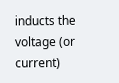inducts the voltage (or current)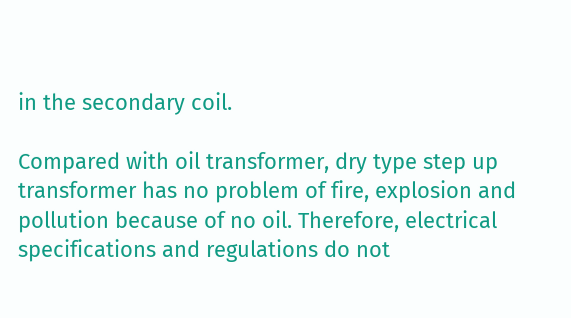in the secondary coil.

Compared with oil transformer, dry type step up transformer has no problem of fire, explosion and pollution because of no oil. Therefore, electrical specifications and regulations do not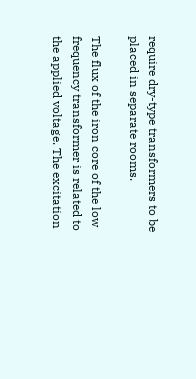require dry-type transformers to be placed in separate rooms.

The flux of the iron core of the low frequency transformer is related to the applied voltage. The excitation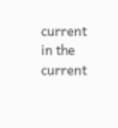current in the current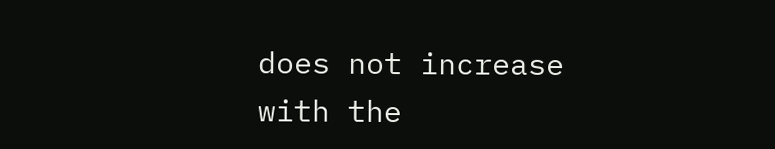does not increase with the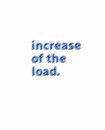increase of the load.